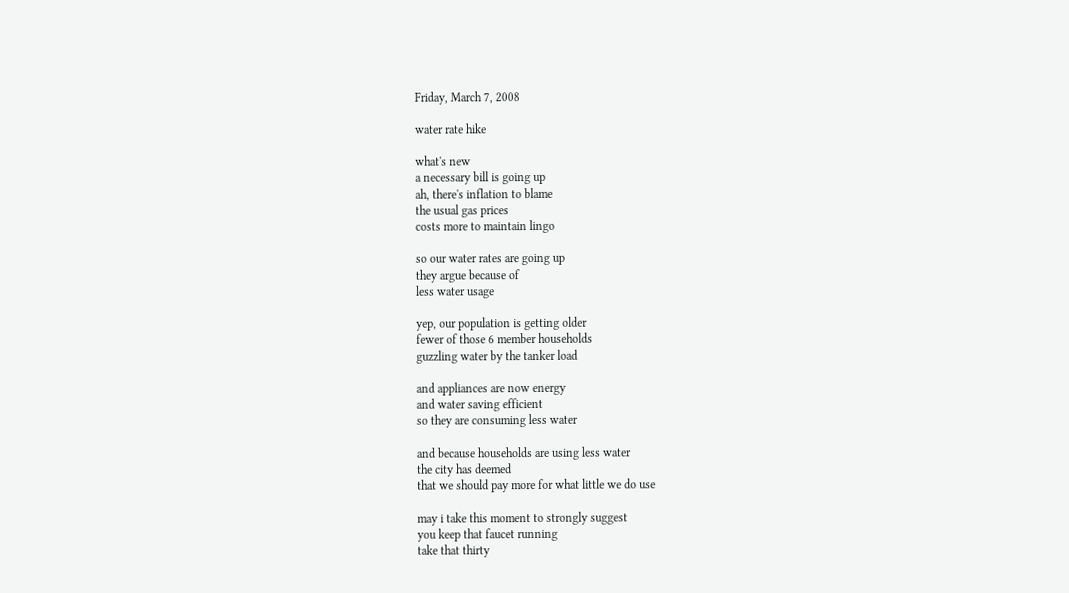Friday, March 7, 2008

water rate hike

what's new
a necessary bill is going up
ah, there's inflation to blame
the usual gas prices
costs more to maintain lingo

so our water rates are going up
they argue because of
less water usage

yep, our population is getting older
fewer of those 6 member households
guzzling water by the tanker load

and appliances are now energy
and water saving efficient
so they are consuming less water

and because households are using less water
the city has deemed
that we should pay more for what little we do use

may i take this moment to strongly suggest
you keep that faucet running
take that thirty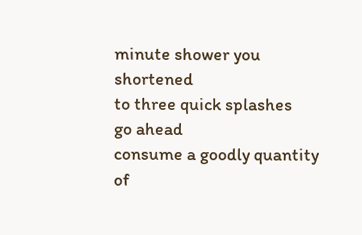minute shower you shortened
to three quick splashes
go ahead
consume a goodly quantity of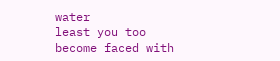water
least you too become faced with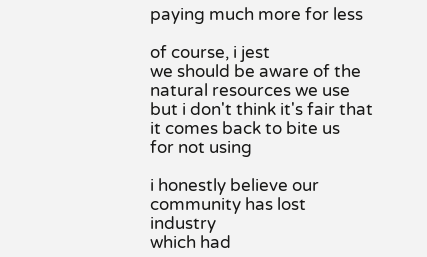paying much more for less

of course, i jest
we should be aware of the natural resources we use
but i don't think it's fair that it comes back to bite us
for not using

i honestly believe our community has lost industry
which had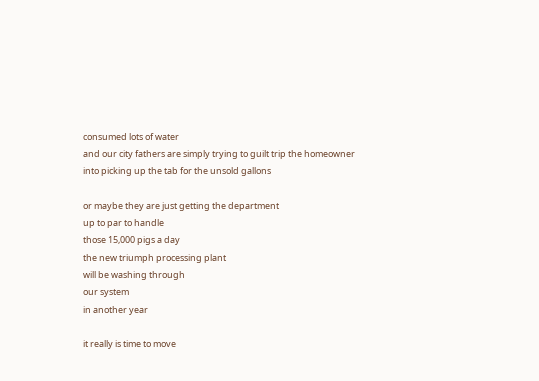consumed lots of water
and our city fathers are simply trying to guilt trip the homeowner
into picking up the tab for the unsold gallons

or maybe they are just getting the department
up to par to handle
those 15,000 pigs a day
the new triumph processing plant
will be washing through
our system
in another year

it really is time to move